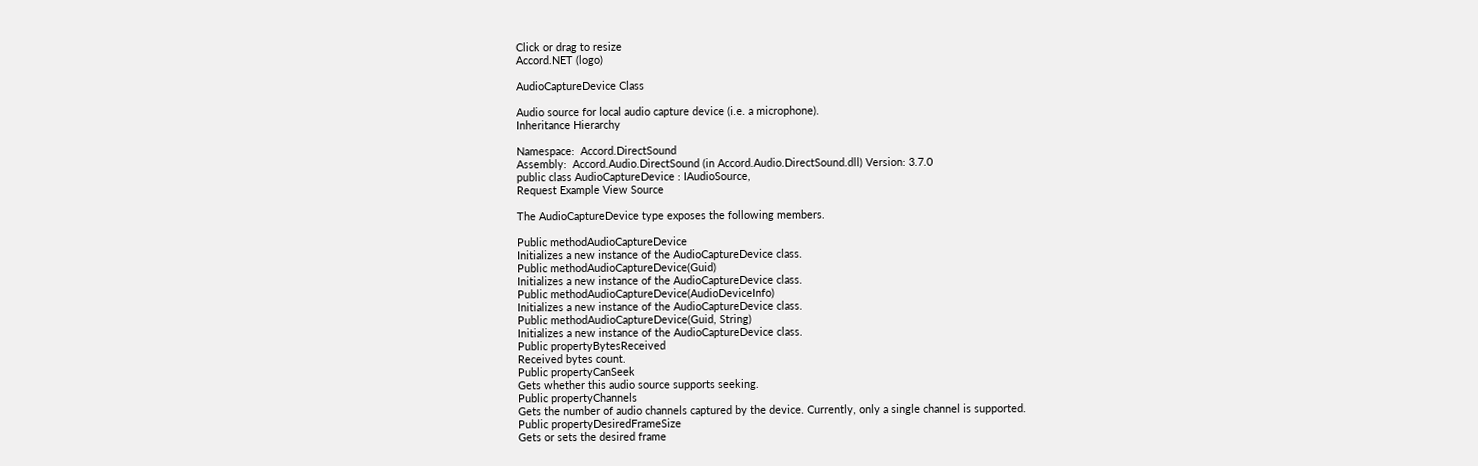Click or drag to resize
Accord.NET (logo)

AudioCaptureDevice Class

Audio source for local audio capture device (i.e. a microphone).
Inheritance Hierarchy

Namespace:  Accord.DirectSound
Assembly:  Accord.Audio.DirectSound (in Accord.Audio.DirectSound.dll) Version: 3.7.0
public class AudioCaptureDevice : IAudioSource,
Request Example View Source

The AudioCaptureDevice type exposes the following members.

Public methodAudioCaptureDevice
Initializes a new instance of the AudioCaptureDevice class.
Public methodAudioCaptureDevice(Guid)
Initializes a new instance of the AudioCaptureDevice class.
Public methodAudioCaptureDevice(AudioDeviceInfo)
Initializes a new instance of the AudioCaptureDevice class.
Public methodAudioCaptureDevice(Guid, String)
Initializes a new instance of the AudioCaptureDevice class.
Public propertyBytesReceived
Received bytes count.
Public propertyCanSeek
Gets whether this audio source supports seeking.
Public propertyChannels
Gets the number of audio channels captured by the device. Currently, only a single channel is supported.
Public propertyDesiredFrameSize
Gets or sets the desired frame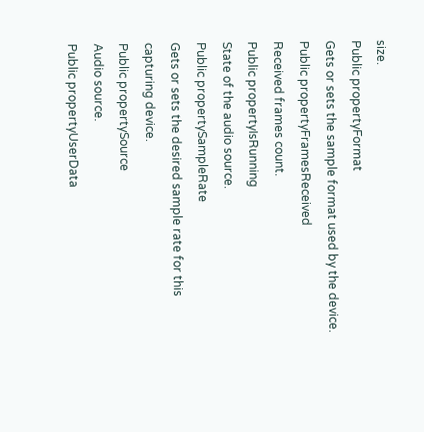size.
Public propertyFormat
Gets or sets the sample format used by the device.
Public propertyFramesReceived
Received frames count.
Public propertyIsRunning
State of the audio source.
Public propertySampleRate
Gets or sets the desired sample rate for this capturing device.
Public propertySource
Audio source.
Public propertyUserData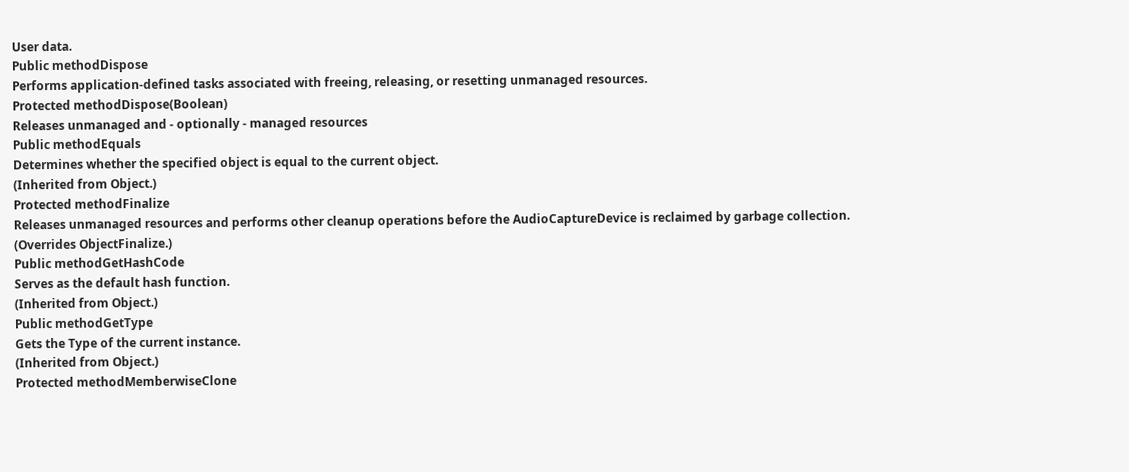User data.
Public methodDispose
Performs application-defined tasks associated with freeing, releasing, or resetting unmanaged resources.
Protected methodDispose(Boolean)
Releases unmanaged and - optionally - managed resources
Public methodEquals
Determines whether the specified object is equal to the current object.
(Inherited from Object.)
Protected methodFinalize
Releases unmanaged resources and performs other cleanup operations before the AudioCaptureDevice is reclaimed by garbage collection.
(Overrides ObjectFinalize.)
Public methodGetHashCode
Serves as the default hash function.
(Inherited from Object.)
Public methodGetType
Gets the Type of the current instance.
(Inherited from Object.)
Protected methodMemberwiseClone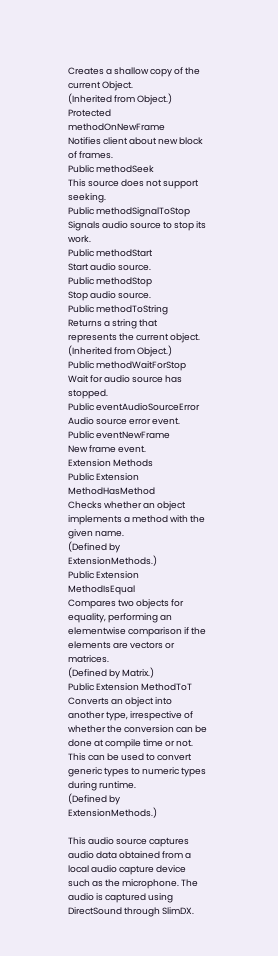Creates a shallow copy of the current Object.
(Inherited from Object.)
Protected methodOnNewFrame
Notifies client about new block of frames.
Public methodSeek
This source does not support seeking.
Public methodSignalToStop
Signals audio source to stop its work.
Public methodStart
Start audio source.
Public methodStop
Stop audio source.
Public methodToString
Returns a string that represents the current object.
(Inherited from Object.)
Public methodWaitForStop
Wait for audio source has stopped.
Public eventAudioSourceError
Audio source error event.
Public eventNewFrame
New frame event.
Extension Methods
Public Extension MethodHasMethod
Checks whether an object implements a method with the given name.
(Defined by ExtensionMethods.)
Public Extension MethodIsEqual
Compares two objects for equality, performing an elementwise comparison if the elements are vectors or matrices.
(Defined by Matrix.)
Public Extension MethodToT
Converts an object into another type, irrespective of whether the conversion can be done at compile time or not. This can be used to convert generic types to numeric types during runtime.
(Defined by ExtensionMethods.)

This audio source captures audio data obtained from a local audio capture device such as the microphone. The audio is captured using DirectSound through SlimDX.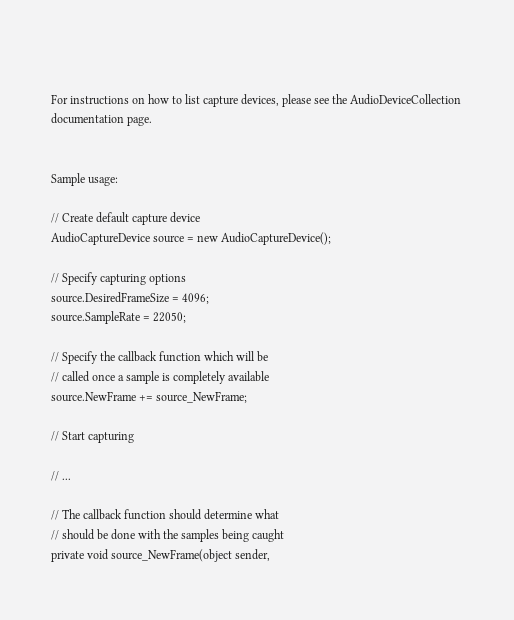For instructions on how to list capture devices, please see the AudioDeviceCollection documentation page.


Sample usage:

// Create default capture device
AudioCaptureDevice source = new AudioCaptureDevice();

// Specify capturing options
source.DesiredFrameSize = 4096;
source.SampleRate = 22050;

// Specify the callback function which will be
// called once a sample is completely available
source.NewFrame += source_NewFrame;

// Start capturing

// ...

// The callback function should determine what
// should be done with the samples being caught
private void source_NewFrame(object sender,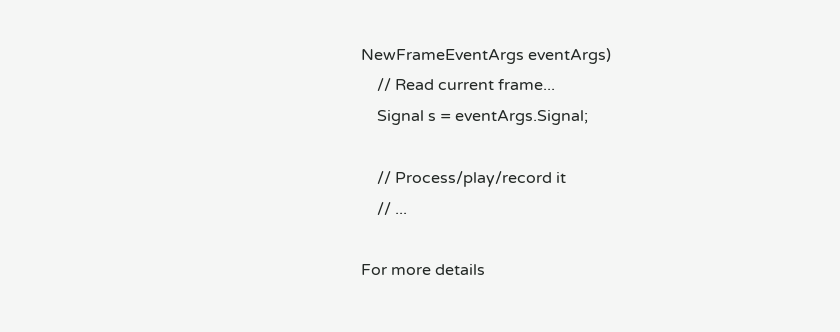NewFrameEventArgs eventArgs)
    // Read current frame...
    Signal s = eventArgs.Signal;

    // Process/play/record it
    // ...

For more details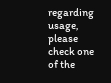regarding usage, please check one of the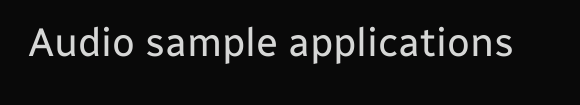Audio sample applications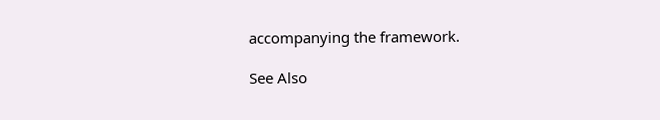accompanying the framework.

See Also